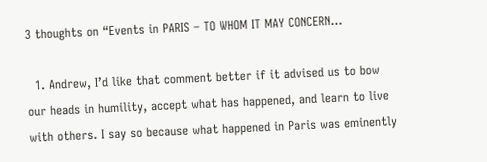3 thoughts on “Events in PARIS – TO WHOM IT MAY CONCERN…

  1. Andrew, I’d like that comment better if it advised us to bow our heads in humility, accept what has happened, and learn to live with others. I say so because what happened in Paris was eminently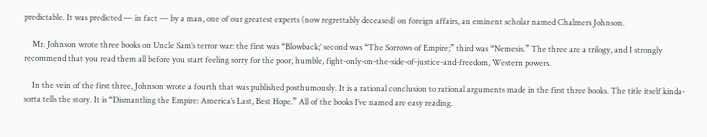predictable. It was predicted — in fact — by a man, one of our greatest experts (now regrettably deceased) on foreign affairs, an eminent scholar named Chalmers Johnson.

    Mr. Johnson wrote three books on Uncle Sam’s terror war: the first was “Blowback;’ second was “The Sorrows of Empire;” third was “Nemesis.” The three are a trilogy, and I strongly recommend that you read them all before you start feeling sorry for the poor, humble, fight-only-on-the-side-of-justice-and-freedom, Western powers.

    In the vein of the first three, Johnson wrote a fourth that was published posthumously. It is a rational conclusion to rational arguments made in the first three books. The title itself kinda-sorta tells the story. It is “Dismantling the Empire: America’s Last, Best Hope.” All of the books I’ve named are easy reading.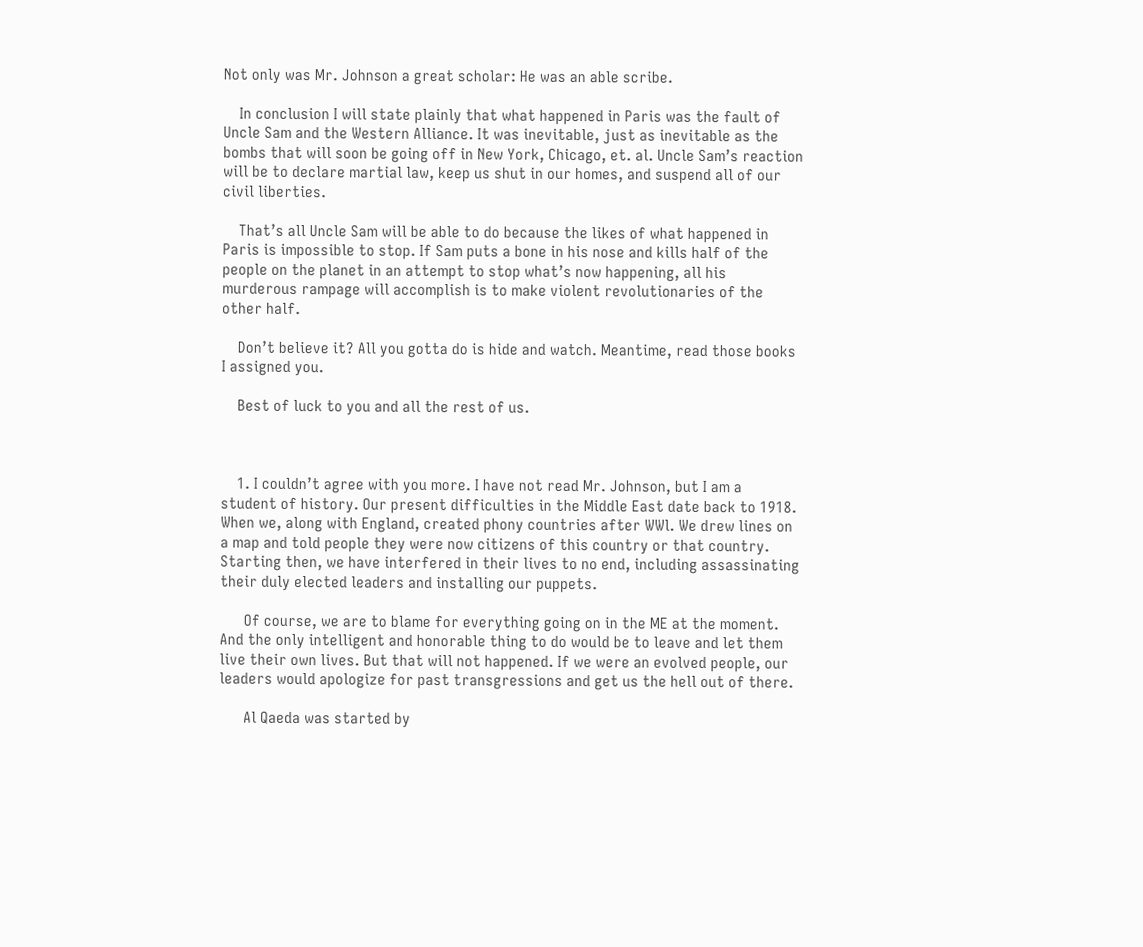Not only was Mr. Johnson a great scholar: He was an able scribe.

    In conclusion I will state plainly that what happened in Paris was the fault of Uncle Sam and the Western Alliance. It was inevitable, just as inevitable as the bombs that will soon be going off in New York, Chicago, et. al. Uncle Sam’s reaction will be to declare martial law, keep us shut in our homes, and suspend all of our civil liberties.

    That’s all Uncle Sam will be able to do because the likes of what happened in Paris is impossible to stop. If Sam puts a bone in his nose and kills half of the people on the planet in an attempt to stop what’s now happening, all his murderous rampage will accomplish is to make violent revolutionaries of the other half.

    Don’t believe it? All you gotta do is hide and watch. Meantime, read those books I assigned you.

    Best of luck to you and all the rest of us.



    1. I couldn’t agree with you more. I have not read Mr. Johnson, but I am a student of history. Our present difficulties in the Middle East date back to 1918. When we, along with England, created phony countries after WWl. We drew lines on a map and told people they were now citizens of this country or that country. Starting then, we have interfered in their lives to no end, including assassinating their duly elected leaders and installing our puppets.

      Of course, we are to blame for everything going on in the ME at the moment. And the only intelligent and honorable thing to do would be to leave and let them live their own lives. But that will not happened. If we were an evolved people, our leaders would apologize for past transgressions and get us the hell out of there.

      Al Qaeda was started by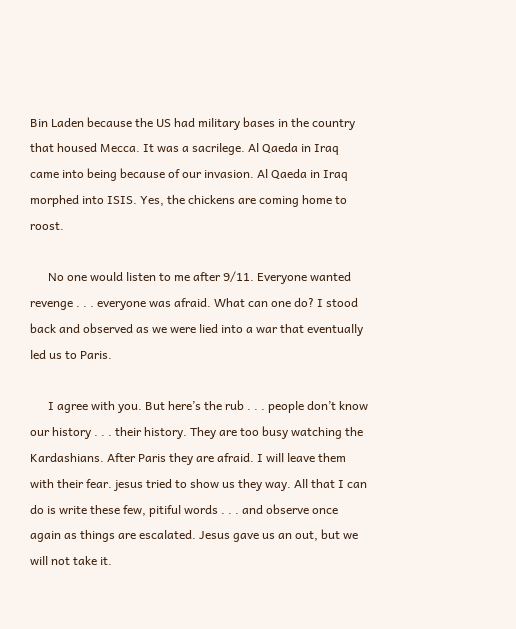Bin Laden because the US had military bases in the country that housed Mecca. It was a sacrilege. Al Qaeda in Iraq came into being because of our invasion. Al Qaeda in Iraq morphed into ISIS. Yes, the chickens are coming home to roost.

      No one would listen to me after 9/11. Everyone wanted revenge . . . everyone was afraid. What can one do? I stood back and observed as we were lied into a war that eventually led us to Paris.

      I agree with you. But here’s the rub . . . people don’t know our history . . . their history. They are too busy watching the Kardashians. After Paris they are afraid. I will leave them with their fear. jesus tried to show us they way. All that I can do is write these few, pitiful words . . . and observe once again as things are escalated. Jesus gave us an out, but we will not take it.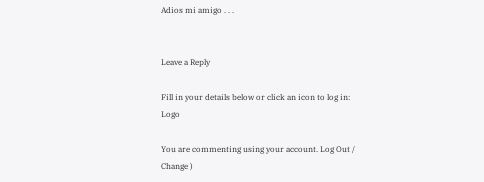Adios mi amigo . . .


Leave a Reply

Fill in your details below or click an icon to log in: Logo

You are commenting using your account. Log Out /  Change )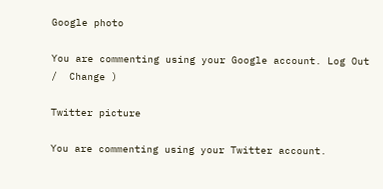Google photo

You are commenting using your Google account. Log Out /  Change )

Twitter picture

You are commenting using your Twitter account.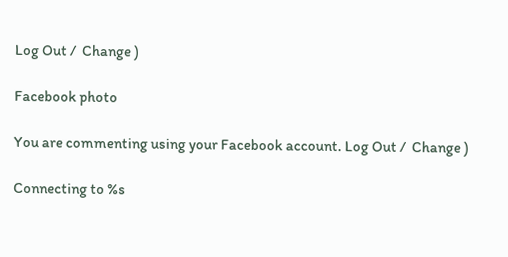Log Out /  Change )

Facebook photo

You are commenting using your Facebook account. Log Out /  Change )

Connecting to %s